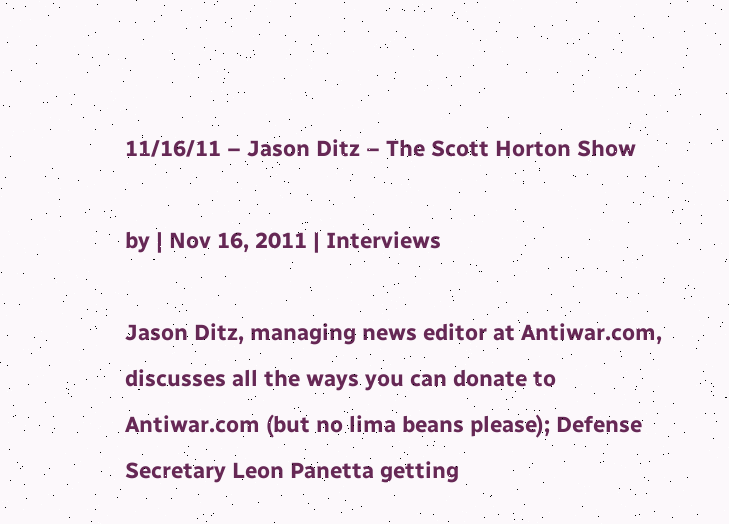11/16/11 – Jason Ditz – The Scott Horton Show

by | Nov 16, 2011 | Interviews

Jason Ditz, managing news editor at Antiwar.com, discusses all the ways you can donate to Antiwar.com (but no lima beans please); Defense Secretary Leon Panetta getting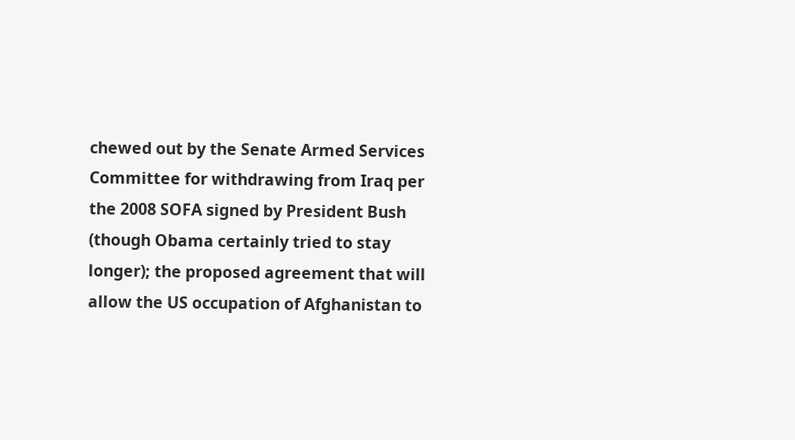chewed out by the Senate Armed Services Committee for withdrawing from Iraq per the 2008 SOFA signed by President Bush (though Obama certainly tried to stay longer); the proposed agreement that will allow the US occupation of Afghanistan to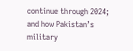continue through 2024; and how Pakistan’s military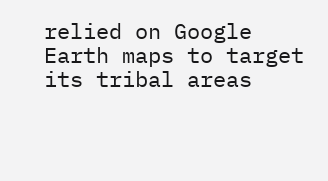relied on Google Earth maps to target its tribal areas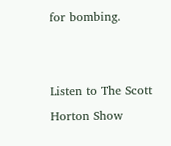for bombing.


Listen to The Scott Horton Show